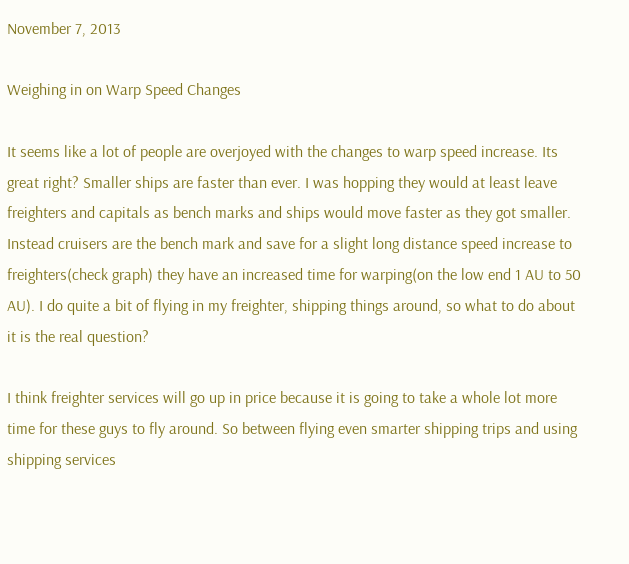November 7, 2013

Weighing in on Warp Speed Changes

It seems like a lot of people are overjoyed with the changes to warp speed increase. Its great right? Smaller ships are faster than ever. I was hopping they would at least leave freighters and capitals as bench marks and ships would move faster as they got smaller. Instead cruisers are the bench mark and save for a slight long distance speed increase to freighters(check graph) they have an increased time for warping(on the low end 1 AU to 50 AU). I do quite a bit of flying in my freighter, shipping things around, so what to do about it is the real question?

I think freighter services will go up in price because it is going to take a whole lot more time for these guys to fly around. So between flying even smarter shipping trips and using shipping services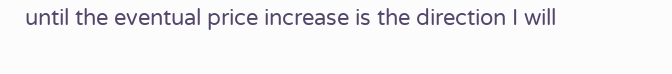until the eventual price increase is the direction I will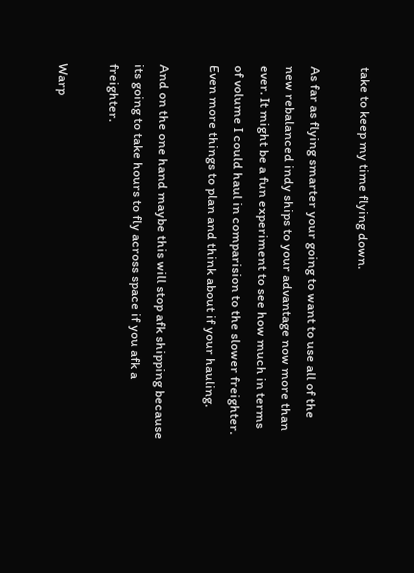take to keep my time flying down.

As far as flying smarter your going to want to use all of the new rebalanced indy ships to your advantage now more than ever. It might be a fun experiment to see how much in terms of volume I could haul in comparision to the slower freighter. Even more things to plan and think about if your hauling.

And on the one hand maybe this will stop afk shipping because its going to take hours to fly across space if you afk a freighter.

Warp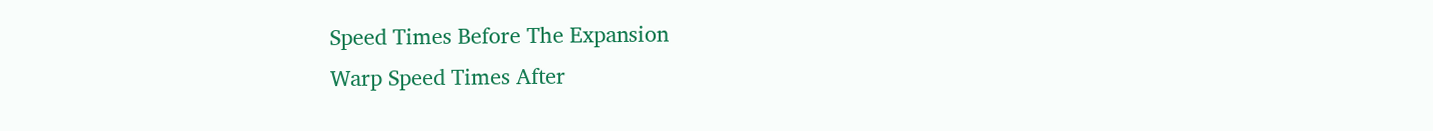Speed Times Before The Expansion
Warp Speed Times After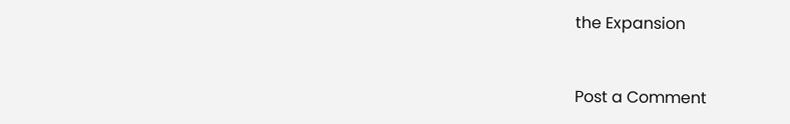the Expansion


Post a Comment